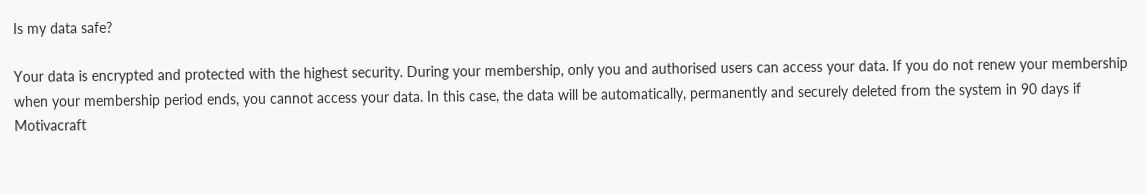Is my data safe?

Your data is encrypted and protected with the highest security. During your membership, only you and authorised users can access your data. If you do not renew your membership when your membership period ends, you cannot access your data. In this case, the data will be automatically, permanently and securely deleted from the system in 90 days if Motivacraft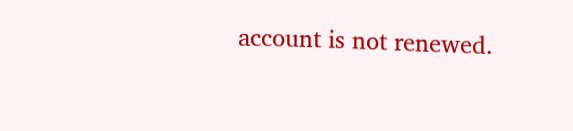account is not renewed.